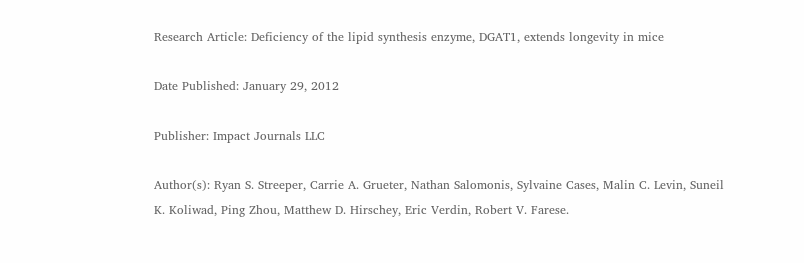Research Article: Deficiency of the lipid synthesis enzyme, DGAT1, extends longevity in mice

Date Published: January 29, 2012

Publisher: Impact Journals LLC

Author(s): Ryan S. Streeper, Carrie A. Grueter, Nathan Salomonis, Sylvaine Cases, Malin C. Levin, Suneil K. Koliwad, Ping Zhou, Matthew D. Hirschey, Eric Verdin, Robert V. Farese.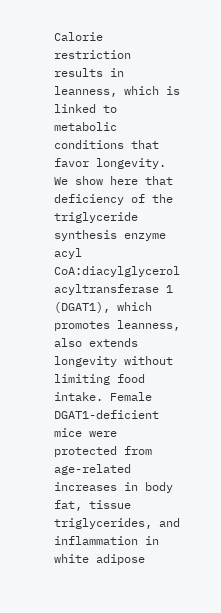Calorie restriction results in leanness, which is linked to metabolic conditions that favor longevity. We show here that deficiency of the triglyceride synthesis enzyme acyl CoA:diacylglycerol acyltransferase 1 (DGAT1), which promotes leanness, also extends longevity without limiting food intake. Female DGAT1-deficient mice were protected from age-related increases in body fat, tissue triglycerides, and inflammation in white adipose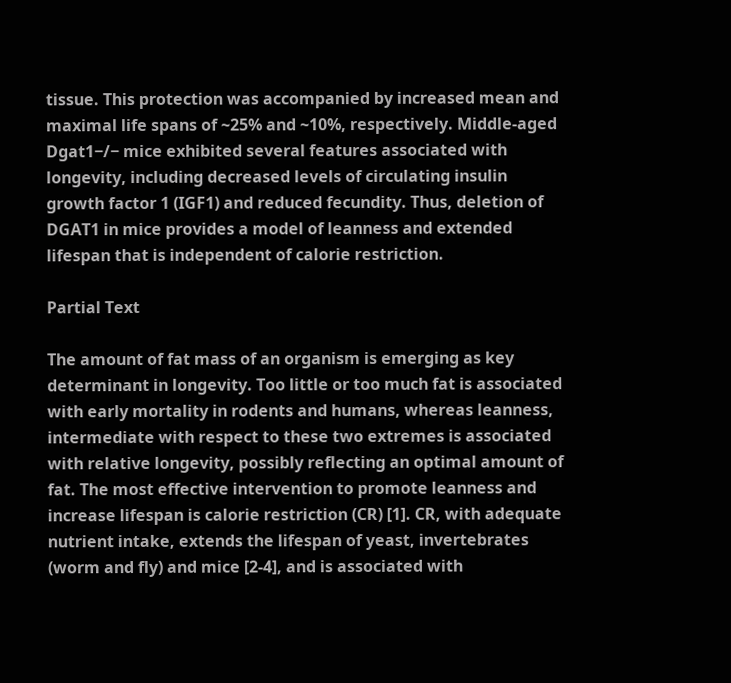tissue. This protection was accompanied by increased mean and maximal life spans of ~25% and ~10%, respectively. Middle-aged Dgat1−/− mice exhibited several features associated with longevity, including decreased levels of circulating insulin growth factor 1 (IGF1) and reduced fecundity. Thus, deletion of DGAT1 in mice provides a model of leanness and extended lifespan that is independent of calorie restriction.

Partial Text

The amount of fat mass of an organism is emerging as key determinant in longevity. Too little or too much fat is associated with early mortality in rodents and humans, whereas leanness, intermediate with respect to these two extremes is associated with relative longevity, possibly reflecting an optimal amount of fat. The most effective intervention to promote leanness and increase lifespan is calorie restriction (CR) [1]. CR, with adequate nutrient intake, extends the lifespan of yeast, invertebrates (worm and fly) and mice [2-4], and is associated with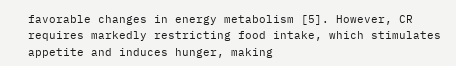favorable changes in energy metabolism [5]. However, CR requires markedly restricting food intake, which stimulates appetite and induces hunger, making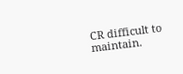CR difficult to maintain.